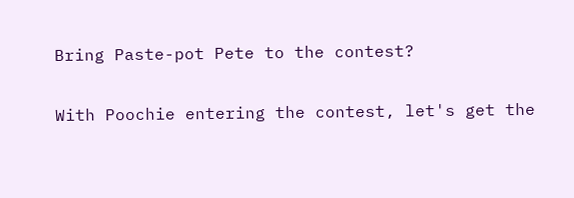Bring Paste-pot Pete to the contest?

With Poochie entering the contest, let's get the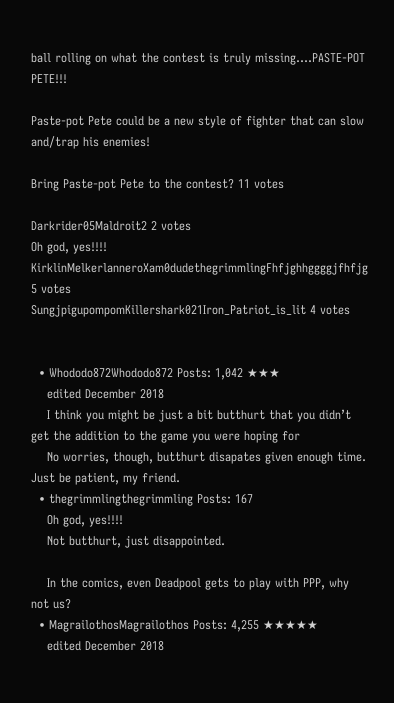ball rolling on what the contest is truly missing....PASTE-POT PETE!!!

Paste-pot Pete could be a new style of fighter that can slow and/trap his enemies!

Bring Paste-pot Pete to the contest? 11 votes

Darkrider05Maldroit2 2 votes
Oh god, yes!!!!
KirklinMelkerlanneroXam0dudethegrimmlingFhfjghhggggjfhfjg 5 votes
SungjpigupompomKillershark021Iron_Patriot_is_lit 4 votes


  • Whododo872Whododo872 Posts: 1,042 ★★★
    edited December 2018
    I think you might be just a bit butthurt that you didn’t get the addition to the game you were hoping for
    No worries, though, butthurt disapates given enough time. Just be patient, my friend.
  • thegrimmlingthegrimmling Posts: 167
    Oh god, yes!!!!
    Not butthurt, just disappointed.

    In the comics, even Deadpool gets to play with PPP, why not us?
  • MagrailothosMagrailothos Posts: 4,255 ★★★★★
    edited December 2018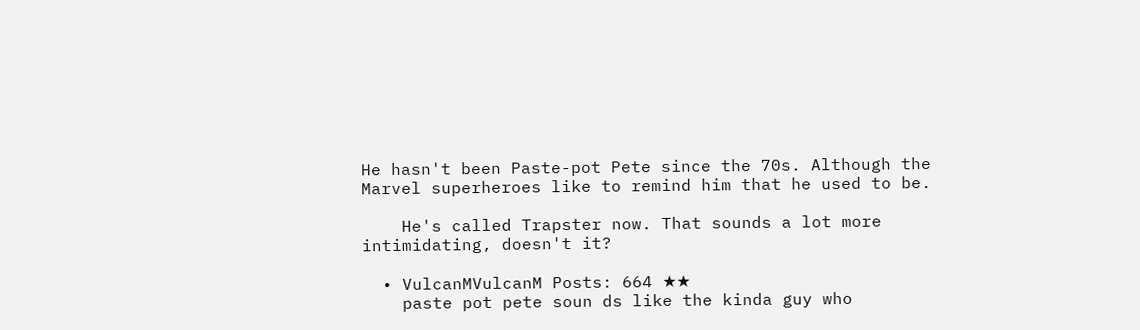He hasn't been Paste-pot Pete since the 70s. Although the Marvel superheroes like to remind him that he used to be.

    He's called Trapster now. That sounds a lot more intimidating, doesn't it?

  • VulcanMVulcanM Posts: 664 ★★
    paste pot pete soun ds like the kinda guy who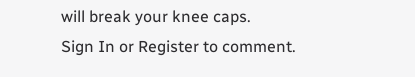will break your knee caps.
Sign In or Register to comment.